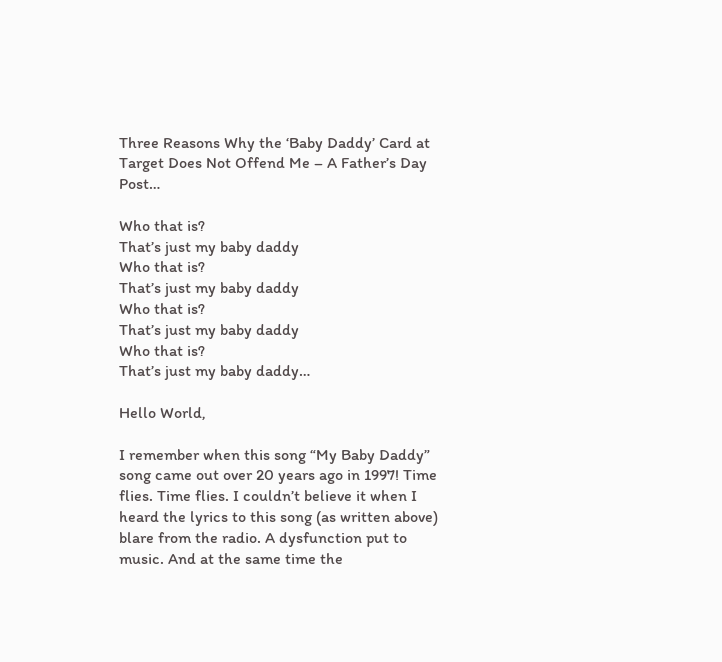Three Reasons Why the ‘Baby Daddy’ Card at Target Does Not Offend Me – A Father’s Day Post…

Who that is?
That’s just my baby daddy
Who that is?
That’s just my baby daddy
Who that is?
That’s just my baby daddy
Who that is?
That’s just my baby daddy…

Hello World,

I remember when this song “My Baby Daddy” song came out over 20 years ago in 1997! Time flies. Time flies. I couldn’t believe it when I heard the lyrics to this song (as written above) blare from the radio. A dysfunction put to music. And at the same time the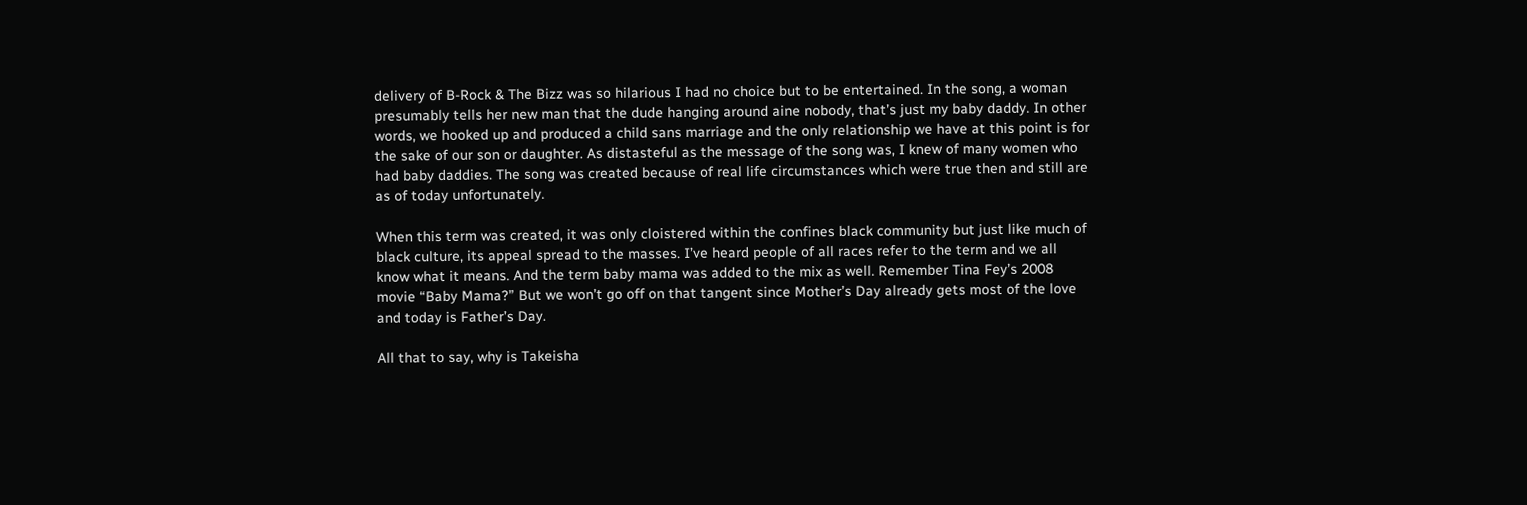delivery of B-Rock & The Bizz was so hilarious I had no choice but to be entertained. In the song, a woman presumably tells her new man that the dude hanging around aine nobody, that’s just my baby daddy. In other words, we hooked up and produced a child sans marriage and the only relationship we have at this point is for the sake of our son or daughter. As distasteful as the message of the song was, I knew of many women who had baby daddies. The song was created because of real life circumstances which were true then and still are as of today unfortunately.

When this term was created, it was only cloistered within the confines black community but just like much of black culture, its appeal spread to the masses. I’ve heard people of all races refer to the term and we all know what it means. And the term baby mama was added to the mix as well. Remember Tina Fey’s 2008 movie “Baby Mama?” But we won’t go off on that tangent since Mother’s Day already gets most of the love and today is Father’s Day.

All that to say, why is Takeisha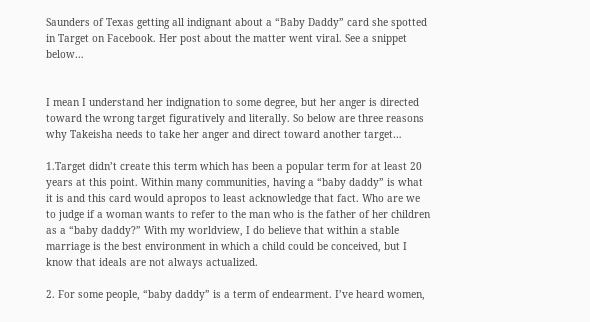Saunders of Texas getting all indignant about a “Baby Daddy” card she spotted in Target on Facebook. Her post about the matter went viral. See a snippet below…


I mean I understand her indignation to some degree, but her anger is directed toward the wrong target figuratively and literally. So below are three reasons why Takeisha needs to take her anger and direct toward another target…

1.Target didn’t create this term which has been a popular term for at least 20 years at this point. Within many communities, having a “baby daddy” is what it is and this card would apropos to least acknowledge that fact. Who are we to judge if a woman wants to refer to the man who is the father of her children as a “baby daddy?” With my worldview, I do believe that within a stable marriage is the best environment in which a child could be conceived, but I know that ideals are not always actualized.

2. For some people, “baby daddy” is a term of endearment. I’ve heard women,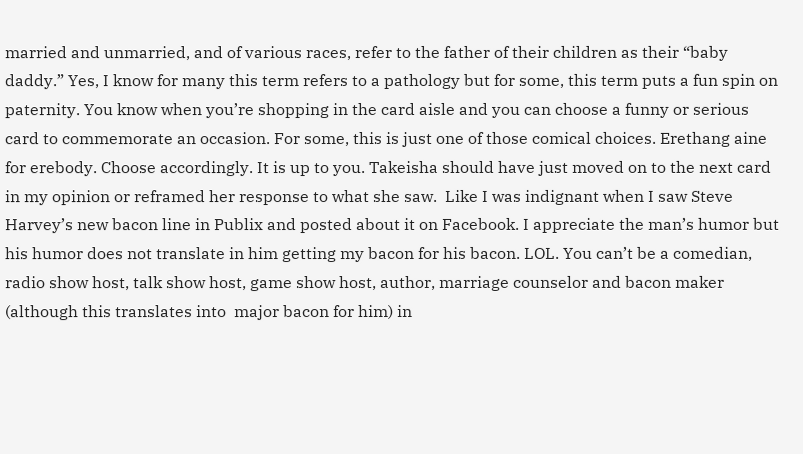married and unmarried, and of various races, refer to the father of their children as their “baby daddy.” Yes, I know for many this term refers to a pathology but for some, this term puts a fun spin on paternity. You know when you’re shopping in the card aisle and you can choose a funny or serious card to commemorate an occasion. For some, this is just one of those comical choices. Erethang aine for erebody. Choose accordingly. It is up to you. Takeisha should have just moved on to the next card in my opinion or reframed her response to what she saw.  Like I was indignant when I saw Steve Harvey’s new bacon line in Publix and posted about it on Facebook. I appreciate the man’s humor but his humor does not translate in him getting my bacon for his bacon. LOL. You can’t be a comedian, radio show host, talk show host, game show host, author, marriage counselor and bacon maker (although this translates into  major bacon for him) in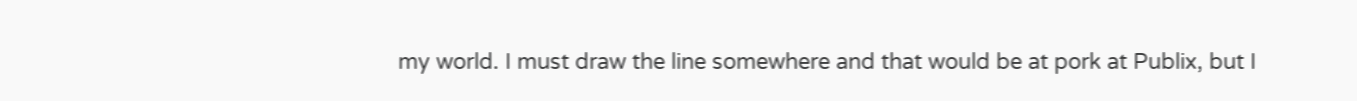my world. I must draw the line somewhere and that would be at pork at Publix, but I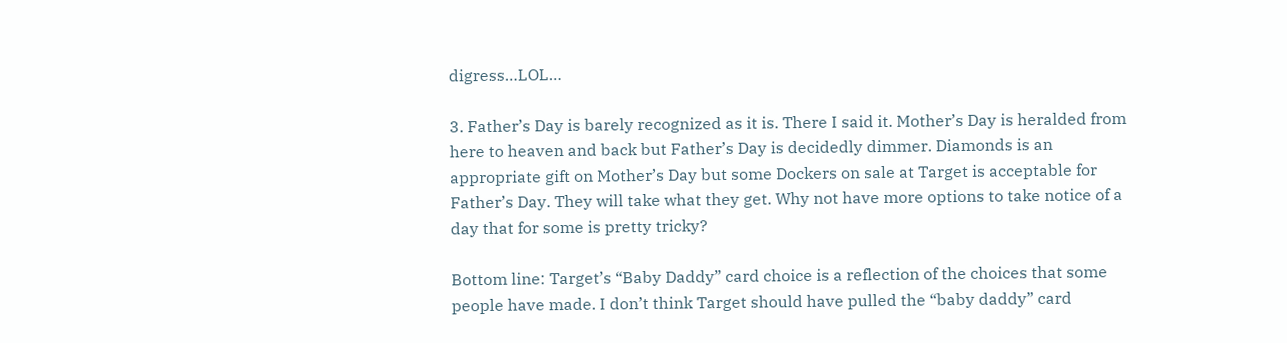digress…LOL…

3. Father’s Day is barely recognized as it is. There I said it. Mother’s Day is heralded from here to heaven and back but Father’s Day is decidedly dimmer. Diamonds is an appropriate gift on Mother’s Day but some Dockers on sale at Target is acceptable for Father’s Day. They will take what they get. Why not have more options to take notice of a day that for some is pretty tricky?

Bottom line: Target’s “Baby Daddy” card choice is a reflection of the choices that some people have made. I don’t think Target should have pulled the “baby daddy” card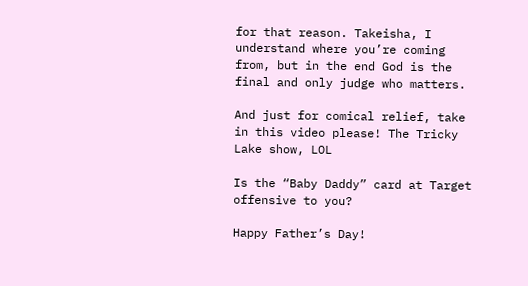for that reason. Takeisha, I understand where you’re coming from, but in the end God is the final and only judge who matters.

And just for comical relief, take in this video please! The Tricky Lake show, LOL

Is the “Baby Daddy” card at Target offensive to you?

Happy Father’s Day!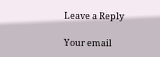Leave a Reply

Your email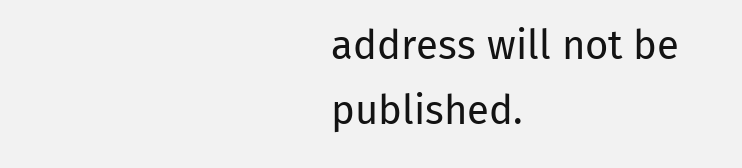address will not be published.